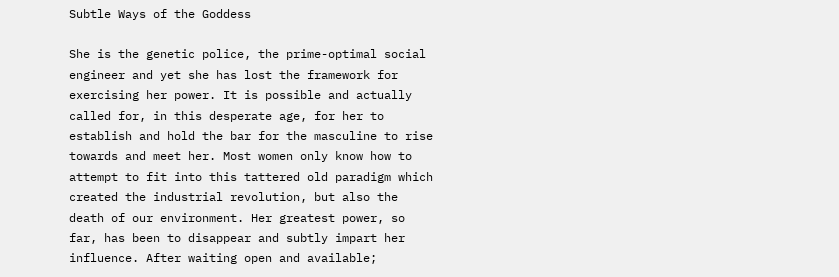Subtle Ways of the Goddess

She is the genetic police, the prime-optimal social engineer and yet she has lost the framework for exercising her power. It is possible and actually called for, in this desperate age, for her to establish and hold the bar for the masculine to rise towards and meet her. Most women only know how to attempt to fit into this tattered old paradigm which created the industrial revolution, but also the death of our environment. Her greatest power, so far, has been to disappear and subtly impart her influence. After waiting open and available;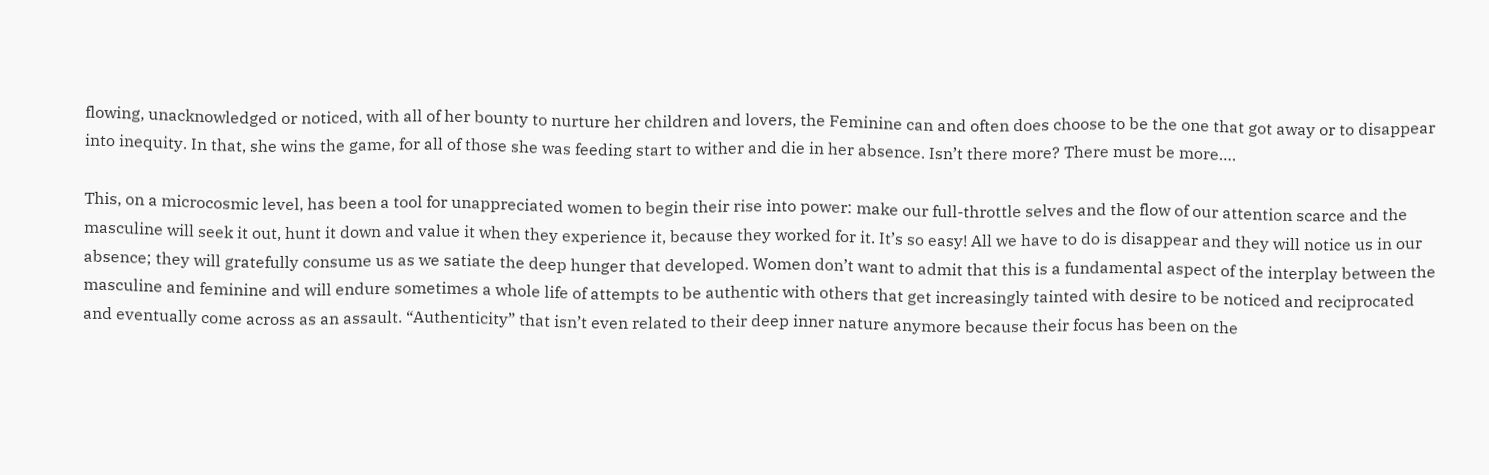flowing, unacknowledged or noticed, with all of her bounty to nurture her children and lovers, the Feminine can and often does choose to be the one that got away or to disappear into inequity. In that, she wins the game, for all of those she was feeding start to wither and die in her absence. Isn’t there more? There must be more….

This, on a microcosmic level, has been a tool for unappreciated women to begin their rise into power: make our full-throttle selves and the flow of our attention scarce and the masculine will seek it out, hunt it down and value it when they experience it, because they worked for it. It’s so easy! All we have to do is disappear and they will notice us in our absence; they will gratefully consume us as we satiate the deep hunger that developed. Women don’t want to admit that this is a fundamental aspect of the interplay between the masculine and feminine and will endure sometimes a whole life of attempts to be authentic with others that get increasingly tainted with desire to be noticed and reciprocated and eventually come across as an assault. “Authenticity” that isn’t even related to their deep inner nature anymore because their focus has been on the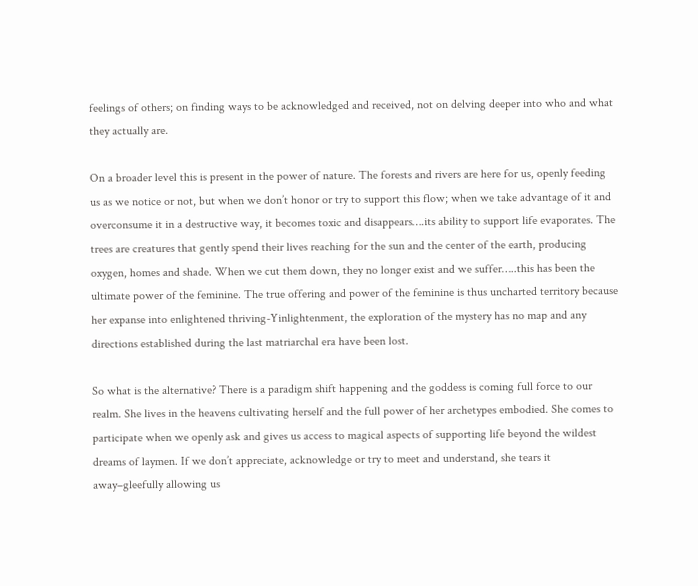feelings of others; on finding ways to be acknowledged and received, not on delving deeper into who and what they actually are.

On a broader level this is present in the power of nature. The forests and rivers are here for us, openly feeding us as we notice or not, but when we don’t honor or try to support this flow; when we take advantage of it and overconsume it in a destructive way, it becomes toxic and disappears….its ability to support life evaporates. The trees are creatures that gently spend their lives reaching for the sun and the center of the earth, producing oxygen, homes and shade. When we cut them down, they no longer exist and we suffer…..this has been the ultimate power of the feminine. The true offering and power of the feminine is thus uncharted territory because her expanse into enlightened thriving-Yinlightenment, the exploration of the mystery has no map and any directions established during the last matriarchal era have been lost.

So what is the alternative? There is a paradigm shift happening and the goddess is coming full force to our realm. She lives in the heavens cultivating herself and the full power of her archetypes embodied. She comes to participate when we openly ask and gives us access to magical aspects of supporting life beyond the wildest dreams of laymen. If we don’t appreciate, acknowledge or try to meet and understand, she tears it away–gleefully allowing us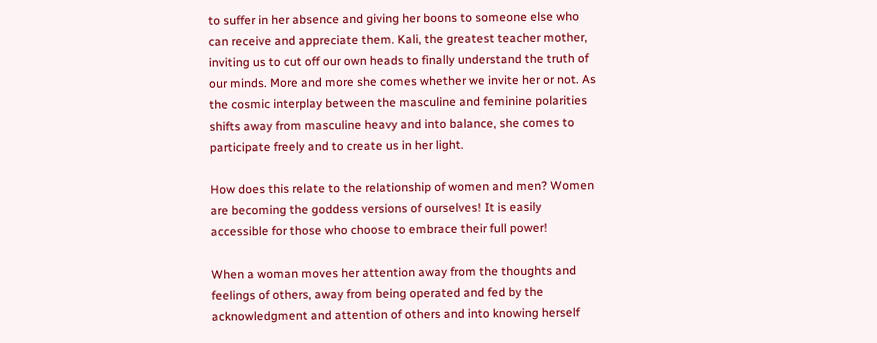to suffer in her absence and giving her boons to someone else who can receive and appreciate them. Kali, the greatest teacher mother, inviting us to cut off our own heads to finally understand the truth of our minds. More and more she comes whether we invite her or not. As the cosmic interplay between the masculine and feminine polarities shifts away from masculine heavy and into balance, she comes to participate freely and to create us in her light.

How does this relate to the relationship of women and men? Women are becoming the goddess versions of ourselves! It is easily accessible for those who choose to embrace their full power!

When a woman moves her attention away from the thoughts and feelings of others, away from being operated and fed by the acknowledgment and attention of others and into knowing herself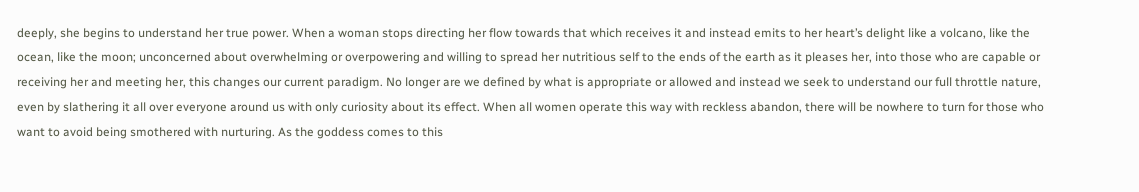deeply, she begins to understand her true power. When a woman stops directing her flow towards that which receives it and instead emits to her heart’s delight like a volcano, like the ocean, like the moon; unconcerned about overwhelming or overpowering and willing to spread her nutritious self to the ends of the earth as it pleases her, into those who are capable or receiving her and meeting her, this changes our current paradigm. No longer are we defined by what is appropriate or allowed and instead we seek to understand our full throttle nature, even by slathering it all over everyone around us with only curiosity about its effect. When all women operate this way with reckless abandon, there will be nowhere to turn for those who want to avoid being smothered with nurturing. As the goddess comes to this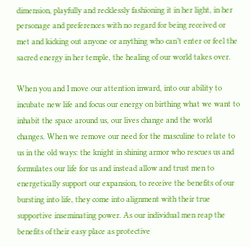dimension, playfully and recklessly fashioning it in her light, in her personage and preferences with no regard for being received or met and kicking out anyone or anything who can’t enter or feel the sacred energy in her temple, the healing of our world takes over.

When you and I move our attention inward, into our ability to incubate new life and focus our energy on birthing what we want to inhabit the space around us, our lives change and the world changes. When we remove our need for the masculine to relate to us in the old ways: the knight in shining armor who rescues us and formulates our life for us and instead allow and trust men to energetically support our expansion, to receive the benefits of our bursting into life, they come into alignment with their true supportive inseminating power. As our individual men reap the benefits of their easy place as protective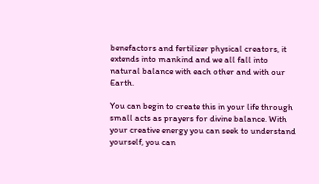benefactors and fertilizer physical creators, it extends into mankind and we all fall into natural balance with each other and with our Earth.

You can begin to create this in your life through small acts as prayers for divine balance. With your creative energy you can seek to understand yourself, you can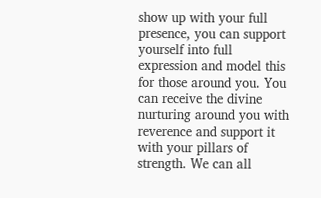show up with your full presence, you can support yourself into full expression and model this for those around you. You can receive the divine nurturing around you with reverence and support it with your pillars of strength. We can all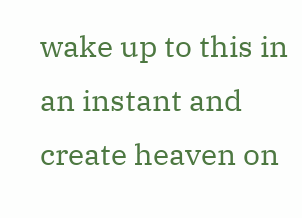wake up to this in an instant and create heaven on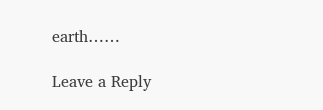earth……

Leave a Reply